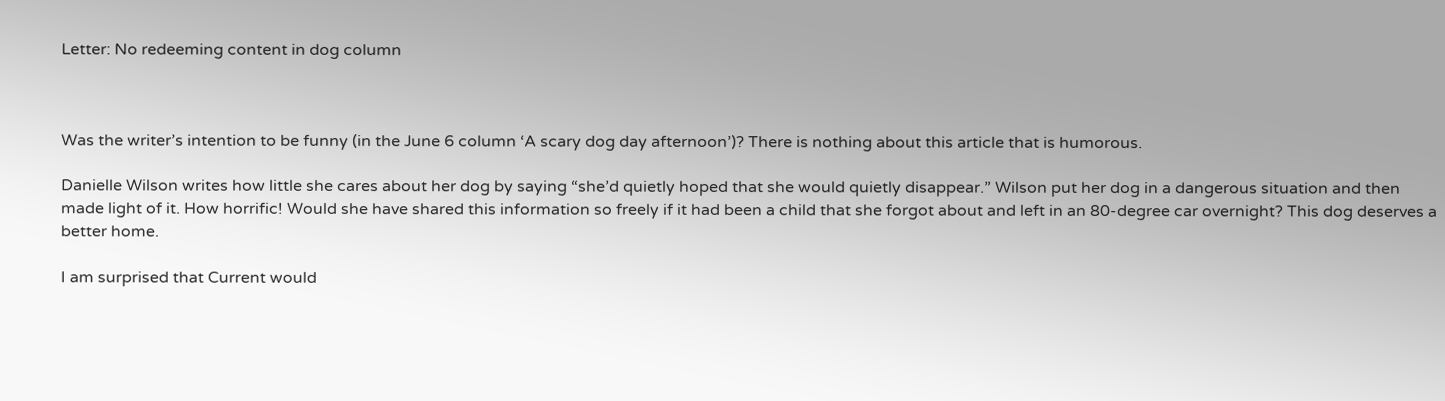Letter: No redeeming content in dog column



Was the writer’s intention to be funny (in the June 6 column ‘A scary dog day afternoon’)? There is nothing about this article that is humorous.

Danielle Wilson writes how little she cares about her dog by saying “she’d quietly hoped that she would quietly disappear.” Wilson put her dog in a dangerous situation and then made light of it. How horrific! Would she have shared this information so freely if it had been a child that she forgot about and left in an 80-degree car overnight? This dog deserves a better home.

I am surprised that Current would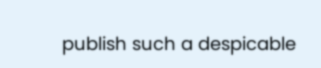publish such a despicable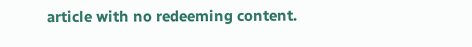article with no redeeming content.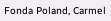Fonda Poland, Carmel